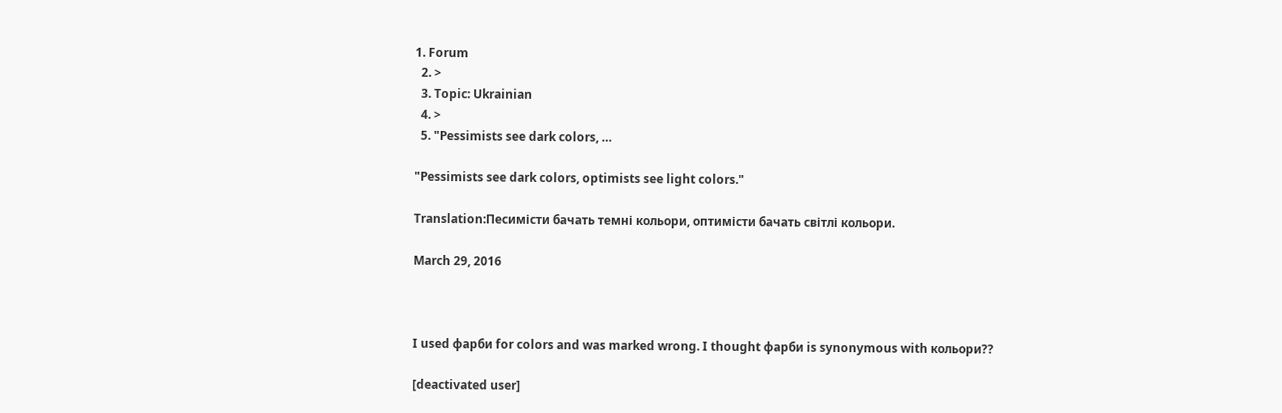1. Forum
  2. >
  3. Topic: Ukrainian
  4. >
  5. "Pessimists see dark colors, …

"Pessimists see dark colors, optimists see light colors."

Translation:Песимісти бачать темні кольори, оптимісти бачать світлі кольори.

March 29, 2016



I used фарби for colors and was marked wrong. I thought фарби is synonymous with кольори??

[deactivated user]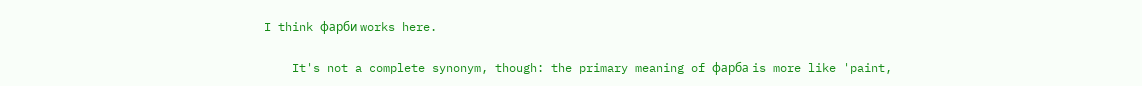I think фарби works here.

    It's not a complete synonym, though: the primary meaning of фарба is more like 'paint,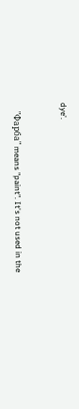dye'.


    "Фарба" means "paint". It's not used in the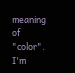meaning of "color". I'm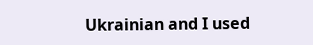Ukrainian and I used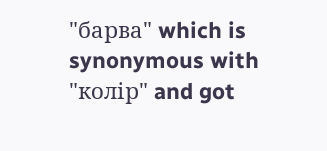"барва" which is synonymous with "колір" and got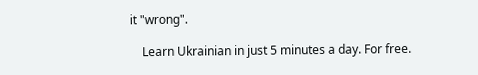it "wrong".

    Learn Ukrainian in just 5 minutes a day. For free.